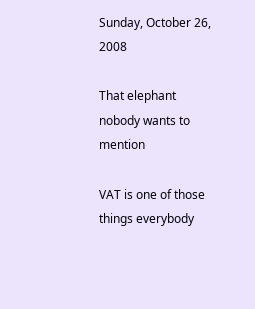Sunday, October 26, 2008

That elephant nobody wants to mention

VAT is one of those things everybody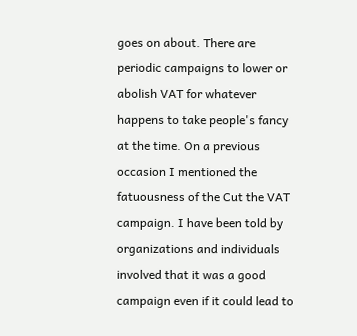goes on about. There are periodic campaigns to lower or abolish VAT for whatever happens to take people's fancy at the time. On a previous occasion I mentioned the fatuousness of the Cut the VAT campaign. I have been told by organizations and individuals involved that it was a good campaign even if it could lead to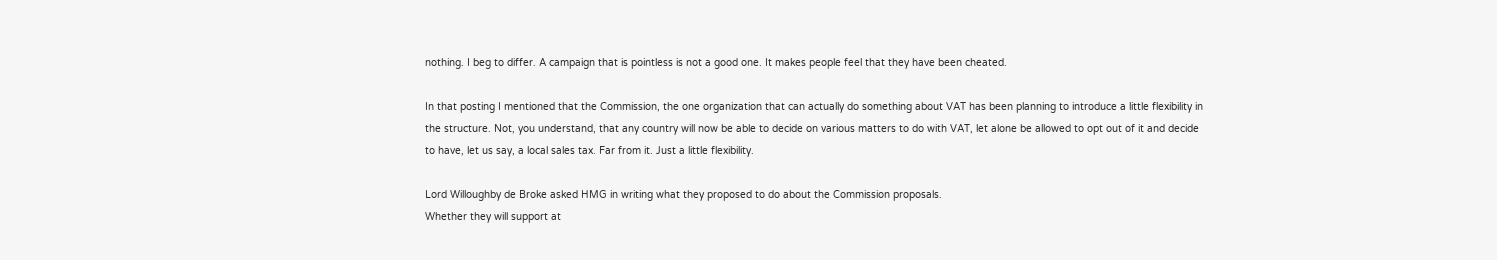nothing. I beg to differ. A campaign that is pointless is not a good one. It makes people feel that they have been cheated.

In that posting I mentioned that the Commission, the one organization that can actually do something about VAT has been planning to introduce a little flexibility in the structure. Not, you understand, that any country will now be able to decide on various matters to do with VAT, let alone be allowed to opt out of it and decide to have, let us say, a local sales tax. Far from it. Just a little flexibility.

Lord Willoughby de Broke asked HMG in writing what they proposed to do about the Commission proposals.
Whether they will support at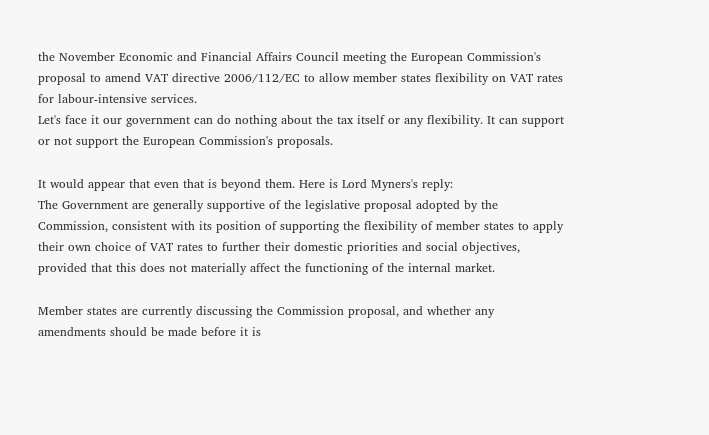the November Economic and Financial Affairs Council meeting the European Commission's proposal to amend VAT directive 2006/112/EC to allow member states flexibility on VAT rates for labour-intensive services.
Let's face it our government can do nothing about the tax itself or any flexibility. It can support or not support the European Commission's proposals.

It would appear that even that is beyond them. Here is Lord Myners's reply:
The Government are generally supportive of the legislative proposal adopted by the Commission, consistent with its position of supporting the flexibility of member states to apply their own choice of VAT rates to further their domestic priorities and social objectives, provided that this does not materially affect the functioning of the internal market.

Member states are currently discussing the Commission proposal, and whether any amendments should be made before it is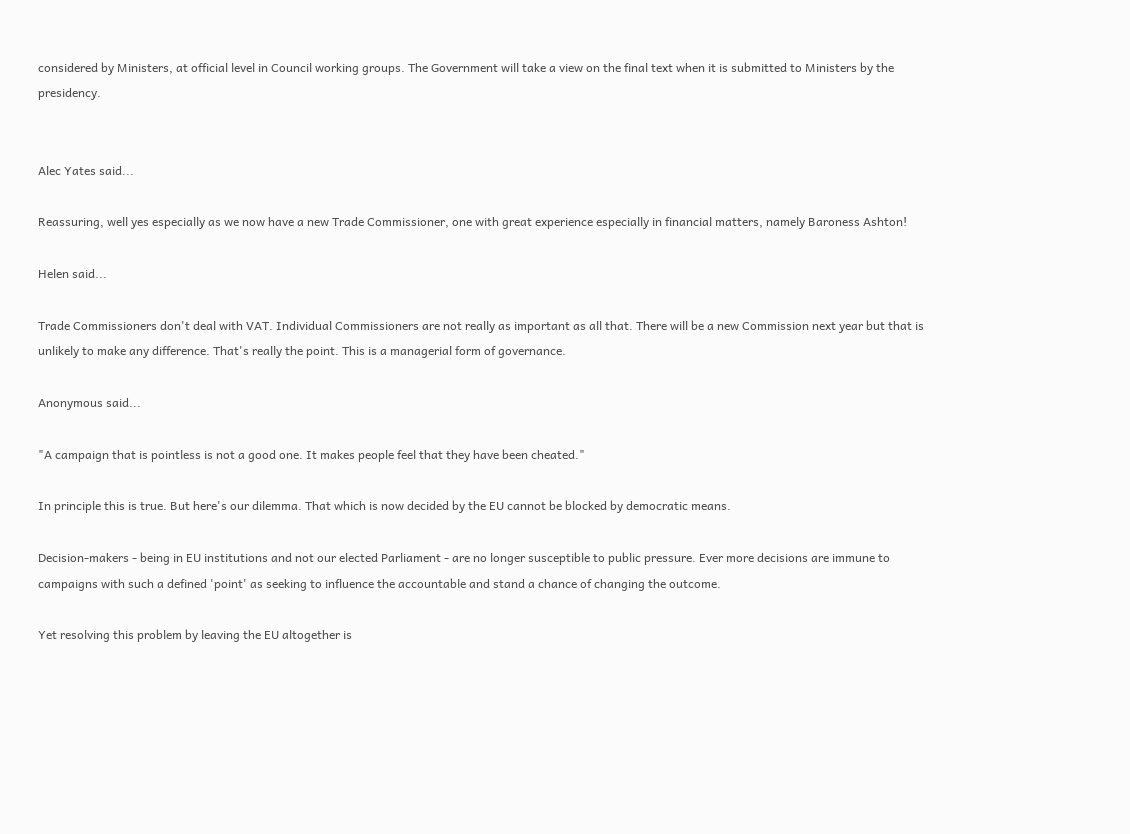considered by Ministers, at official level in Council working groups. The Government will take a view on the final text when it is submitted to Ministers by the presidency.


Alec Yates said...

Reassuring, well yes especially as we now have a new Trade Commissioner, one with great experience especially in financial matters, namely Baroness Ashton!

Helen said...

Trade Commissioners don't deal with VAT. Individual Commissioners are not really as important as all that. There will be a new Commission next year but that is unlikely to make any difference. That's really the point. This is a managerial form of governance.

Anonymous said...

"A campaign that is pointless is not a good one. It makes people feel that they have been cheated."

In principle this is true. But here's our dilemma. That which is now decided by the EU cannot be blocked by democratic means.

Decision-makers - being in EU institutions and not our elected Parliament - are no longer susceptible to public pressure. Ever more decisions are immune to campaigns with such a defined 'point' as seeking to influence the accountable and stand a chance of changing the outcome.

Yet resolving this problem by leaving the EU altogether is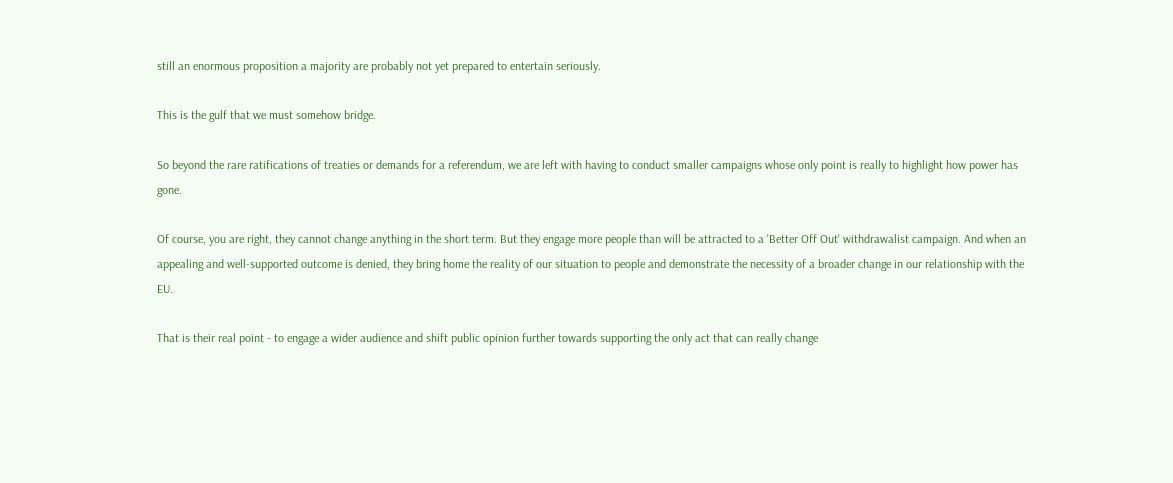still an enormous proposition a majority are probably not yet prepared to entertain seriously.

This is the gulf that we must somehow bridge.

So beyond the rare ratifications of treaties or demands for a referendum, we are left with having to conduct smaller campaigns whose only point is really to highlight how power has gone.

Of course, you are right, they cannot change anything in the short term. But they engage more people than will be attracted to a 'Better Off Out' withdrawalist campaign. And when an appealing and well-supported outcome is denied, they bring home the reality of our situation to people and demonstrate the necessity of a broader change in our relationship with the EU.

That is their real point - to engage a wider audience and shift public opinion further towards supporting the only act that can really change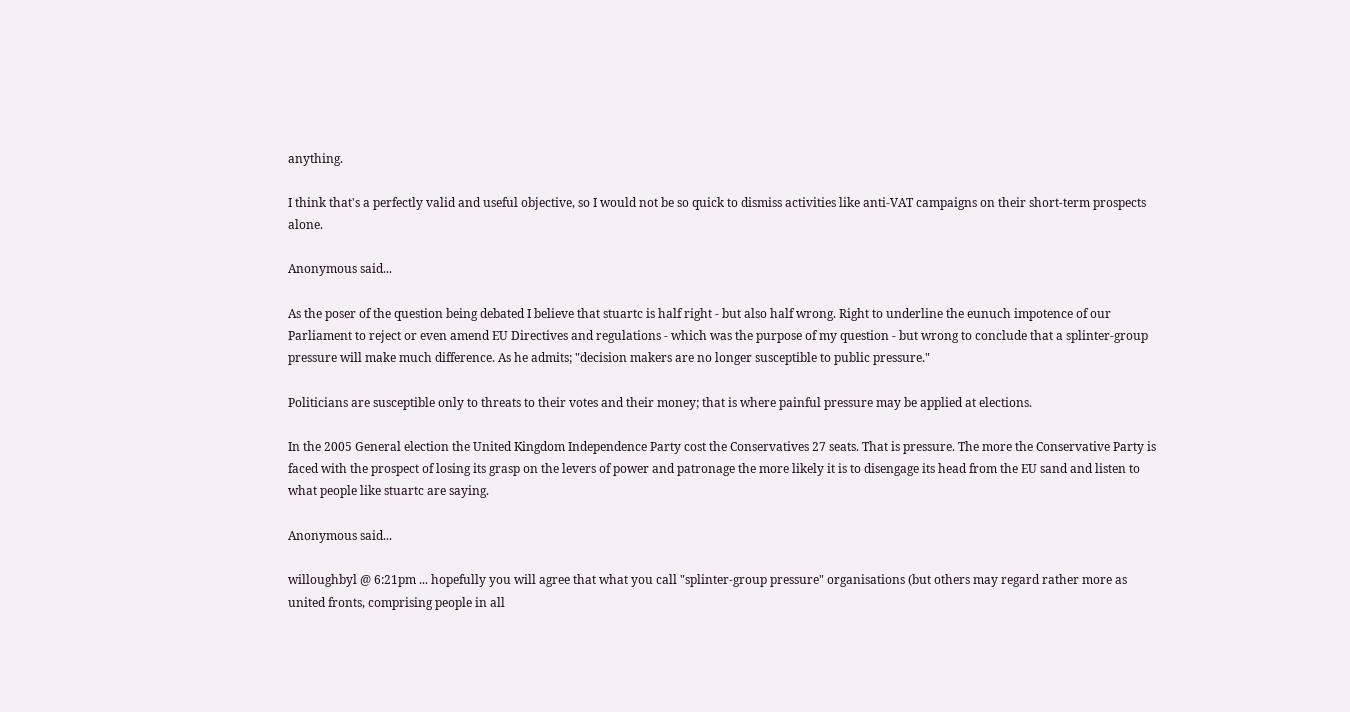anything.

I think that's a perfectly valid and useful objective, so I would not be so quick to dismiss activities like anti-VAT campaigns on their short-term prospects alone.

Anonymous said...

As the poser of the question being debated I believe that stuartc is half right - but also half wrong. Right to underline the eunuch impotence of our Parliament to reject or even amend EU Directives and regulations - which was the purpose of my question - but wrong to conclude that a splinter-group pressure will make much difference. As he admits; "decision makers are no longer susceptible to public pressure."

Politicians are susceptible only to threats to their votes and their money; that is where painful pressure may be applied at elections.

In the 2005 General election the United Kingdom Independence Party cost the Conservatives 27 seats. That is pressure. The more the Conservative Party is faced with the prospect of losing its grasp on the levers of power and patronage the more likely it is to disengage its head from the EU sand and listen to what people like stuartc are saying.

Anonymous said...

willoughbyl @ 6:21pm ... hopefully you will agree that what you call "splinter-group pressure" organisations (but others may regard rather more as united fronts, comprising people in all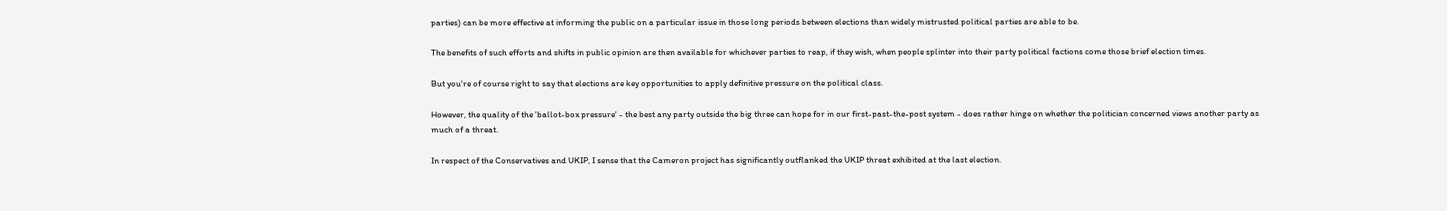parties) can be more effective at informing the public on a particular issue in those long periods between elections than widely mistrusted political parties are able to be.

The benefits of such efforts and shifts in public opinion are then available for whichever parties to reap, if they wish, when people splinter into their party political factions come those brief election times.

But you're of course right to say that elections are key opportunities to apply definitive pressure on the political class.

However, the quality of the 'ballot-box pressure' - the best any party outside the big three can hope for in our first-past-the-post system - does rather hinge on whether the politician concerned views another party as much of a threat.

In respect of the Conservatives and UKIP, I sense that the Cameron project has significantly outflanked the UKIP threat exhibited at the last election.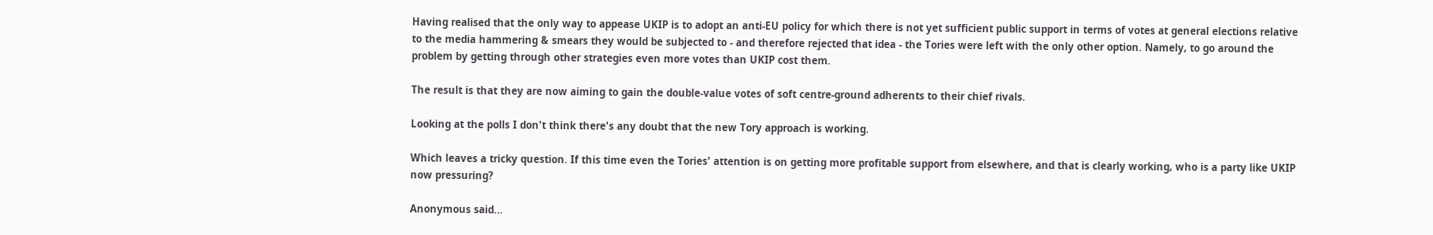Having realised that the only way to appease UKIP is to adopt an anti-EU policy for which there is not yet sufficient public support in terms of votes at general elections relative to the media hammering & smears they would be subjected to - and therefore rejected that idea - the Tories were left with the only other option. Namely, to go around the problem by getting through other strategies even more votes than UKIP cost them.

The result is that they are now aiming to gain the double-value votes of soft centre-ground adherents to their chief rivals.

Looking at the polls I don't think there's any doubt that the new Tory approach is working.

Which leaves a tricky question. If this time even the Tories' attention is on getting more profitable support from elsewhere, and that is clearly working, who is a party like UKIP now pressuring?

Anonymous said...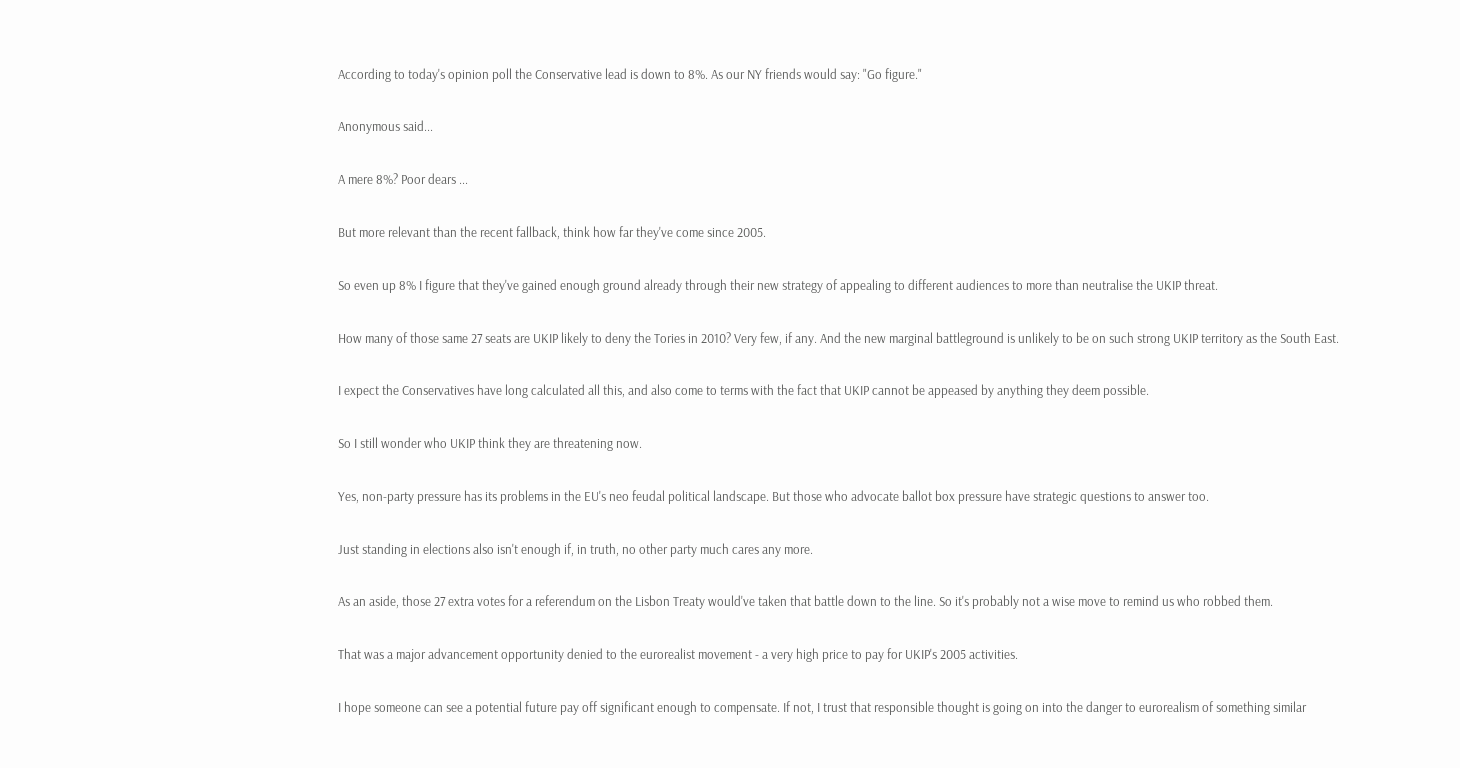According to today's opinion poll the Conservative lead is down to 8%. As our NY friends would say: "Go figure."

Anonymous said...

A mere 8%? Poor dears ...

But more relevant than the recent fallback, think how far they've come since 2005.

So even up 8% I figure that they've gained enough ground already through their new strategy of appealing to different audiences to more than neutralise the UKIP threat.

How many of those same 27 seats are UKIP likely to deny the Tories in 2010? Very few, if any. And the new marginal battleground is unlikely to be on such strong UKIP territory as the South East.

I expect the Conservatives have long calculated all this, and also come to terms with the fact that UKIP cannot be appeased by anything they deem possible.

So I still wonder who UKIP think they are threatening now.

Yes, non-party pressure has its problems in the EU's neo feudal political landscape. But those who advocate ballot box pressure have strategic questions to answer too.

Just standing in elections also isn't enough if, in truth, no other party much cares any more.

As an aside, those 27 extra votes for a referendum on the Lisbon Treaty would've taken that battle down to the line. So it's probably not a wise move to remind us who robbed them.

That was a major advancement opportunity denied to the eurorealist movement - a very high price to pay for UKIP's 2005 activities.

I hope someone can see a potential future pay off significant enough to compensate. If not, I trust that responsible thought is going on into the danger to eurorealism of something similar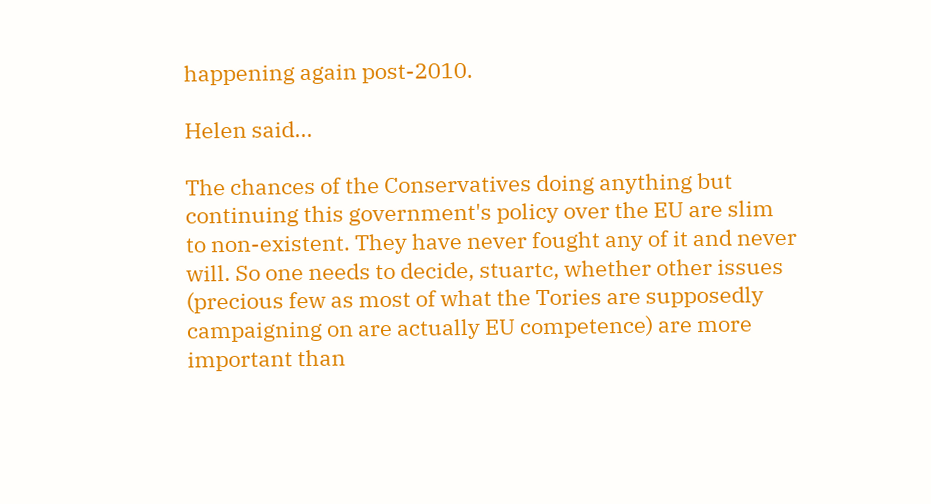happening again post-2010.

Helen said...

The chances of the Conservatives doing anything but continuing this government's policy over the EU are slim to non-existent. They have never fought any of it and never will. So one needs to decide, stuartc, whether other issues (precious few as most of what the Tories are supposedly campaigning on are actually EU competence) are more important than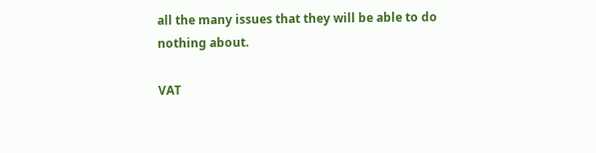all the many issues that they will be able to do nothing about.

VAT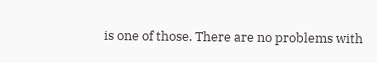is one of those. There are no problems with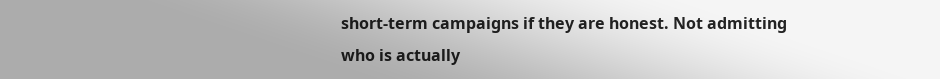short-term campaigns if they are honest. Not admitting who is actually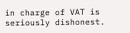in charge of VAT is seriously dishonest.